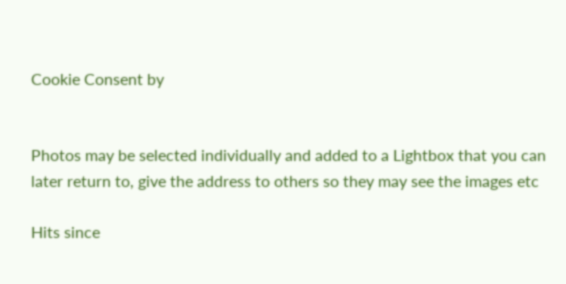Cookie Consent by


Photos may be selected individually and added to a Lightbox that you can later return to, give the address to others so they may see the images etc

Hits since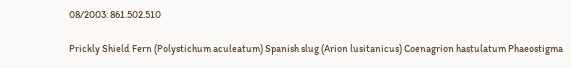08/2003: 861.502.510

Prickly Shield Fern (Polystichum aculeatum) Spanish slug (Arion lusitanicus) Coenagrion hastulatum Phaeostigma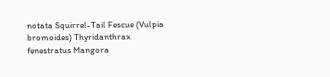notata Squirrel-Tail Fescue (Vulpia bromoides) Thyridanthrax fenestratus Mangora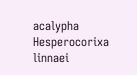acalypha Hesperocorixa linnaei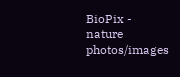BioPix - nature photos/images